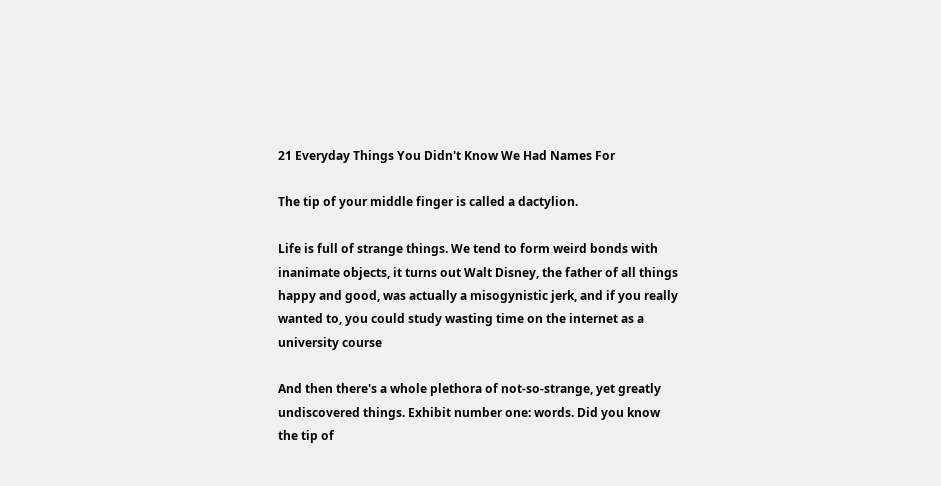21 Everyday Things You Didn't Know We Had Names For

The tip of your middle finger is called a dactylion.

Life is full of strange things. We tend to form weird bonds with inanimate objects, it turns out Walt Disney, the father of all things happy and good, was actually a misogynistic jerk, and if you really wanted to, you could study wasting time on the internet as a university course

And then there's a whole plethora of not-so-strange, yet greatly undiscovered things. Exhibit number one: words. Did you know the tip of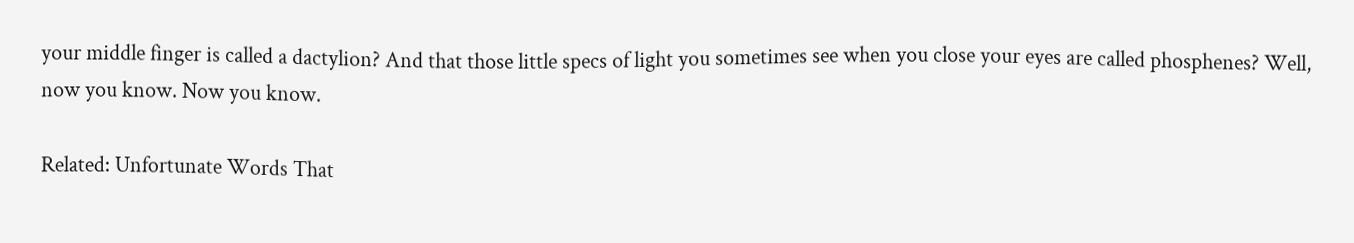your middle finger is called a dactylion? And that those little specs of light you sometimes see when you close your eyes are called phosphenes? Well, now you know. Now you know.

Related: Unfortunate Words That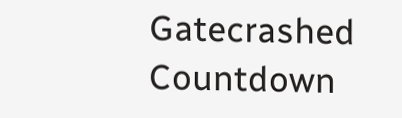Gatecrashed Countdown